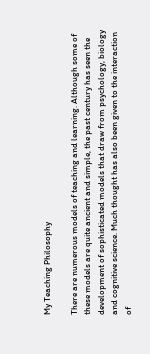My Teaching Philosophy

There are numerous models of teaching and learning. Although some of these models are quite ancient and simple, the past century has seen the development of sophisticated models that draw from psychology, biology and cognitive science. Much thought has also been given to the interaction of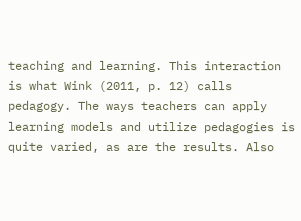teaching and learning. This interaction is what Wink (2011, p. 12) calls pedagogy. The ways teachers can apply learning models and utilize pedagogies is quite varied, as are the results. Also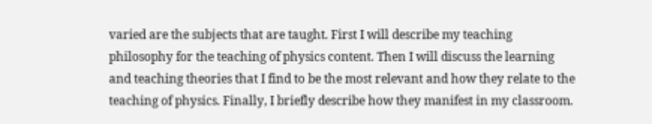varied are the subjects that are taught. First I will describe my teaching philosophy for the teaching of physics content. Then I will discuss the learning and teaching theories that I find to be the most relevant and how they relate to the teaching of physics. Finally, I briefly describe how they manifest in my classroom.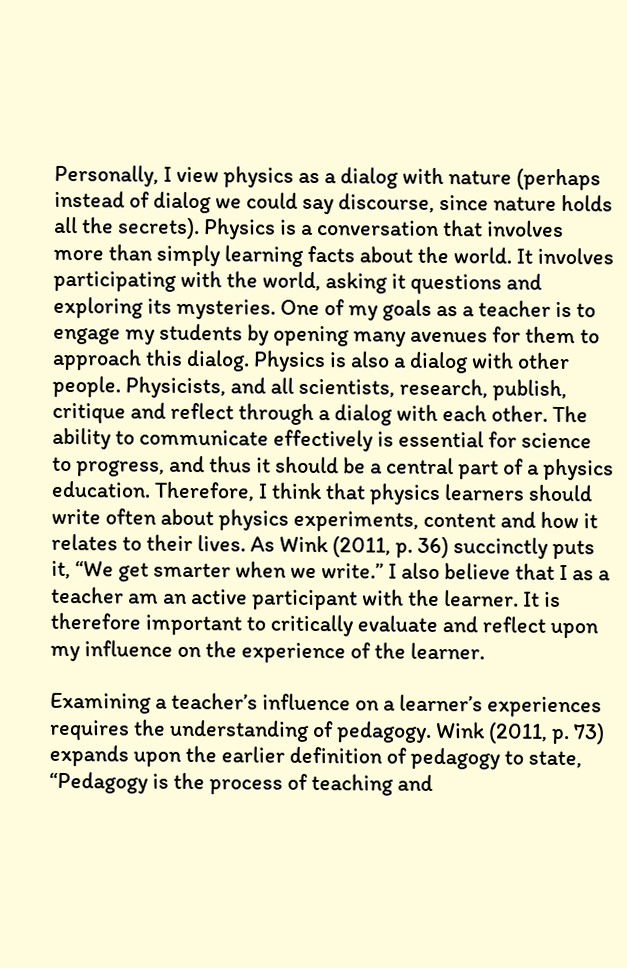Personally, I view physics as a dialog with nature (perhaps instead of dialog we could say discourse, since nature holds all the secrets). Physics is a conversation that involves more than simply learning facts about the world. It involves participating with the world, asking it questions and exploring its mysteries. One of my goals as a teacher is to engage my students by opening many avenues for them to approach this dialog. Physics is also a dialog with other people. Physicists, and all scientists, research, publish, critique and reflect through a dialog with each other. The ability to communicate effectively is essential for science to progress, and thus it should be a central part of a physics education. Therefore, I think that physics learners should write often about physics experiments, content and how it relates to their lives. As Wink (2011, p. 36) succinctly puts it, “We get smarter when we write.” I also believe that I as a teacher am an active participant with the learner. It is therefore important to critically evaluate and reflect upon my influence on the experience of the learner.

Examining a teacher’s influence on a learner’s experiences requires the understanding of pedagogy. Wink (2011, p. 73) expands upon the earlier definition of pedagogy to state, “Pedagogy is the process of teaching and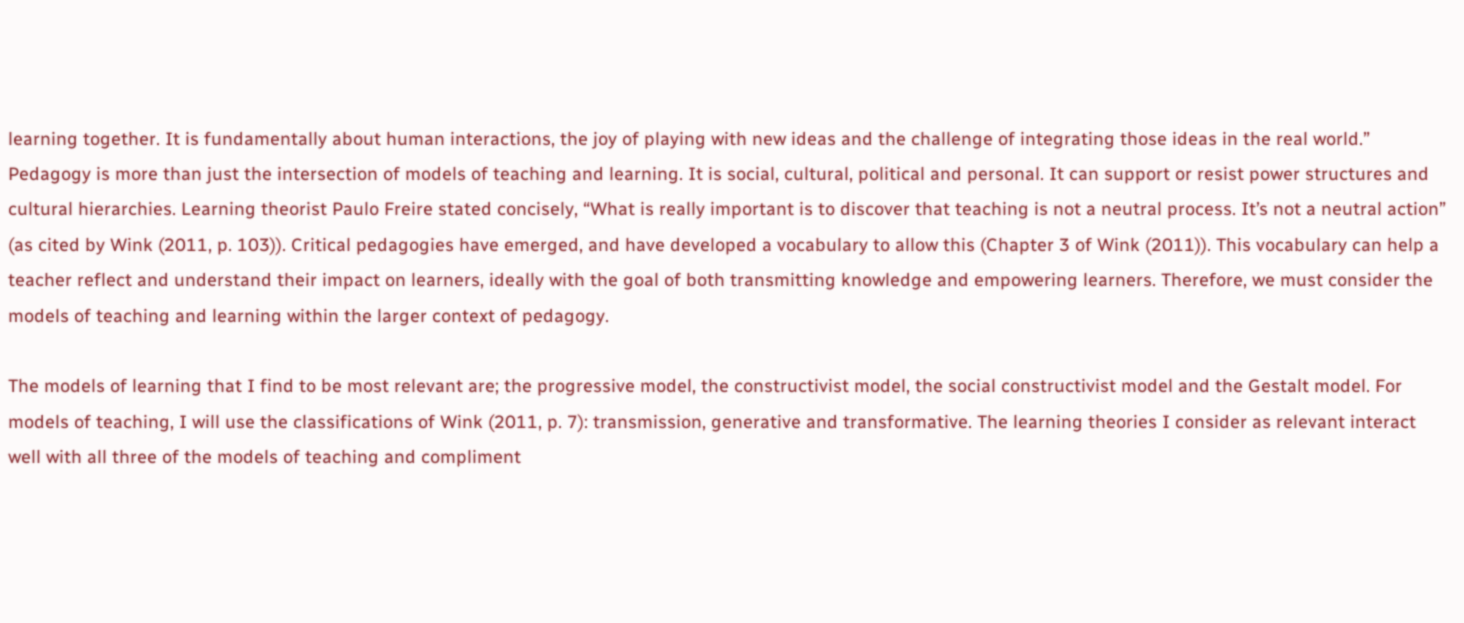learning together. It is fundamentally about human interactions, the joy of playing with new ideas and the challenge of integrating those ideas in the real world.” Pedagogy is more than just the intersection of models of teaching and learning. It is social, cultural, political and personal. It can support or resist power structures and cultural hierarchies. Learning theorist Paulo Freire stated concisely, “What is really important is to discover that teaching is not a neutral process. It’s not a neutral action” (as cited by Wink (2011, p. 103)). Critical pedagogies have emerged, and have developed a vocabulary to allow this (Chapter 3 of Wink (2011)). This vocabulary can help a teacher reflect and understand their impact on learners, ideally with the goal of both transmitting knowledge and empowering learners. Therefore, we must consider the models of teaching and learning within the larger context of pedagogy.

The models of learning that I find to be most relevant are; the progressive model, the constructivist model, the social constructivist model and the Gestalt model. For models of teaching, I will use the classifications of Wink (2011, p. 7): transmission, generative and transformative. The learning theories I consider as relevant interact well with all three of the models of teaching and compliment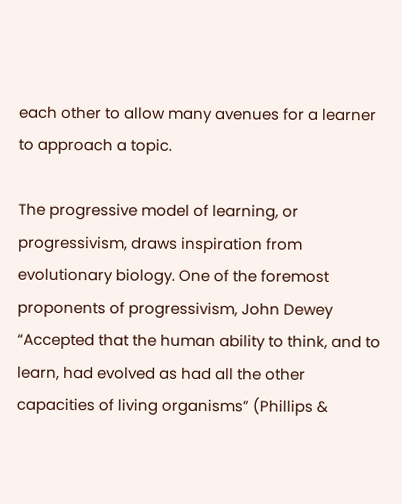each other to allow many avenues for a learner to approach a topic.

The progressive model of learning, or progressivism, draws inspiration from evolutionary biology. One of the foremost proponents of progressivism, John Dewey “Accepted that the human ability to think, and to learn, had evolved as had all the other capacities of living organisms” (Phillips &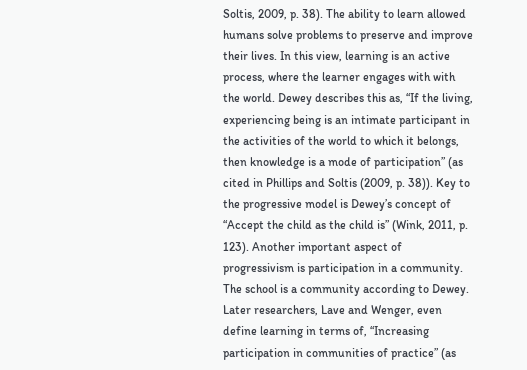Soltis, 2009, p. 38). The ability to learn allowed humans solve problems to preserve and improve their lives. In this view, learning is an active process, where the learner engages with with the world. Dewey describes this as, “If the living, experiencing being is an intimate participant in the activities of the world to which it belongs, then knowledge is a mode of participation” (as cited in Phillips and Soltis (2009, p. 38)). Key to the progressive model is Dewey’s concept of “Accept the child as the child is” (Wink, 2011, p. 123). Another important aspect of progressivism is participation in a community. The school is a community according to Dewey. Later researchers, Lave and Wenger, even define learning in terms of, “Increasing participation in communities of practice” (as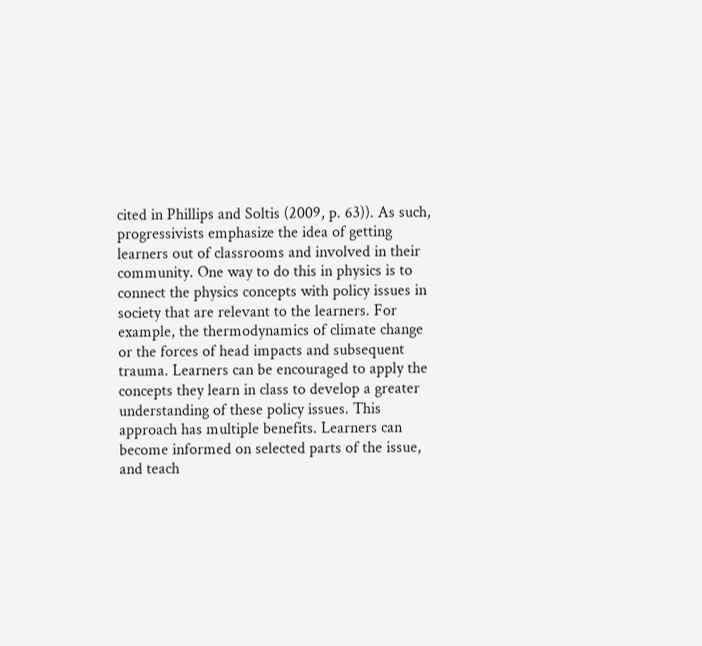cited in Phillips and Soltis (2009, p. 63)). As such, progressivists emphasize the idea of getting learners out of classrooms and involved in their community. One way to do this in physics is to connect the physics concepts with policy issues in society that are relevant to the learners. For example, the thermodynamics of climate change or the forces of head impacts and subsequent trauma. Learners can be encouraged to apply the concepts they learn in class to develop a greater understanding of these policy issues. This approach has multiple benefits. Learners can become informed on selected parts of the issue, and teach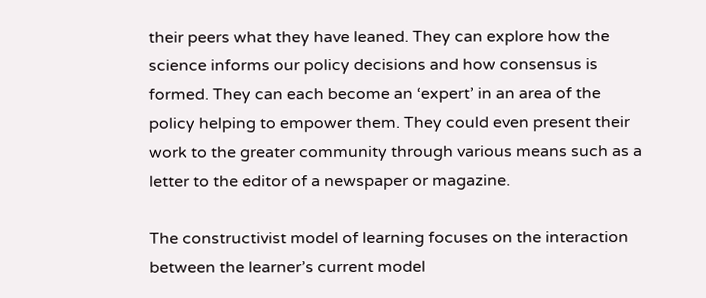their peers what they have leaned. They can explore how the science informs our policy decisions and how consensus is formed. They can each become an ‘expert’ in an area of the policy helping to empower them. They could even present their work to the greater community through various means such as a letter to the editor of a newspaper or magazine.

The constructivist model of learning focuses on the interaction between the learner’s current model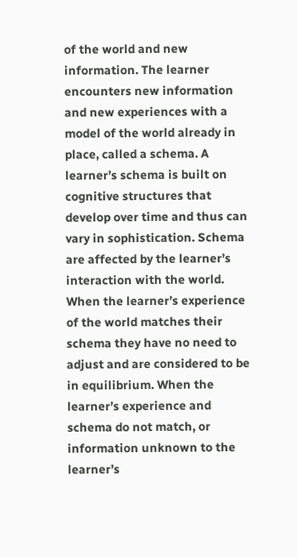of the world and new information. The learner encounters new information and new experiences with a model of the world already in place, called a schema. A learner’s schema is built on cognitive structures that develop over time and thus can vary in sophistication. Schema are affected by the learner’s interaction with the world. When the learner’s experience of the world matches their schema they have no need to adjust and are considered to be in equilibrium. When the learner’s experience and schema do not match, or information unknown to the learner’s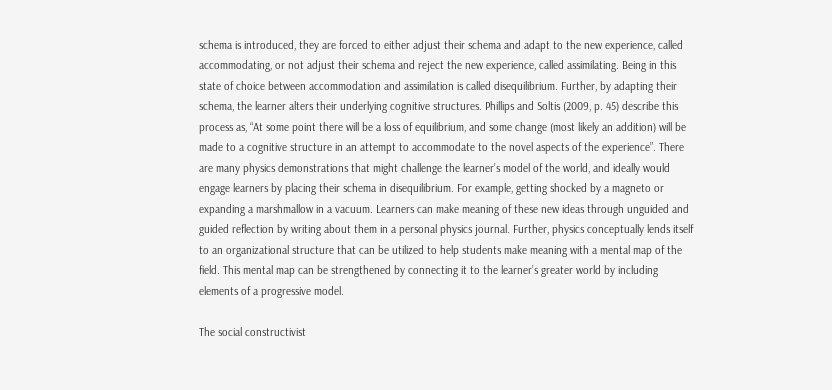schema is introduced, they are forced to either adjust their schema and adapt to the new experience, called accommodating, or not adjust their schema and reject the new experience, called assimilating. Being in this state of choice between accommodation and assimilation is called disequilibrium. Further, by adapting their schema, the learner alters their underlying cognitive structures. Phillips and Soltis (2009, p. 45) describe this process as, “At some point there will be a loss of equilibrium, and some change (most likely an addition) will be made to a cognitive structure in an attempt to accommodate to the novel aspects of the experience”. There are many physics demonstrations that might challenge the learner’s model of the world, and ideally would engage learners by placing their schema in disequilibrium. For example, getting shocked by a magneto or expanding a marshmallow in a vacuum. Learners can make meaning of these new ideas through unguided and guided reflection by writing about them in a personal physics journal. Further, physics conceptually lends itself to an organizational structure that can be utilized to help students make meaning with a mental map of the field. This mental map can be strengthened by connecting it to the learner’s greater world by including elements of a progressive model.

The social constructivist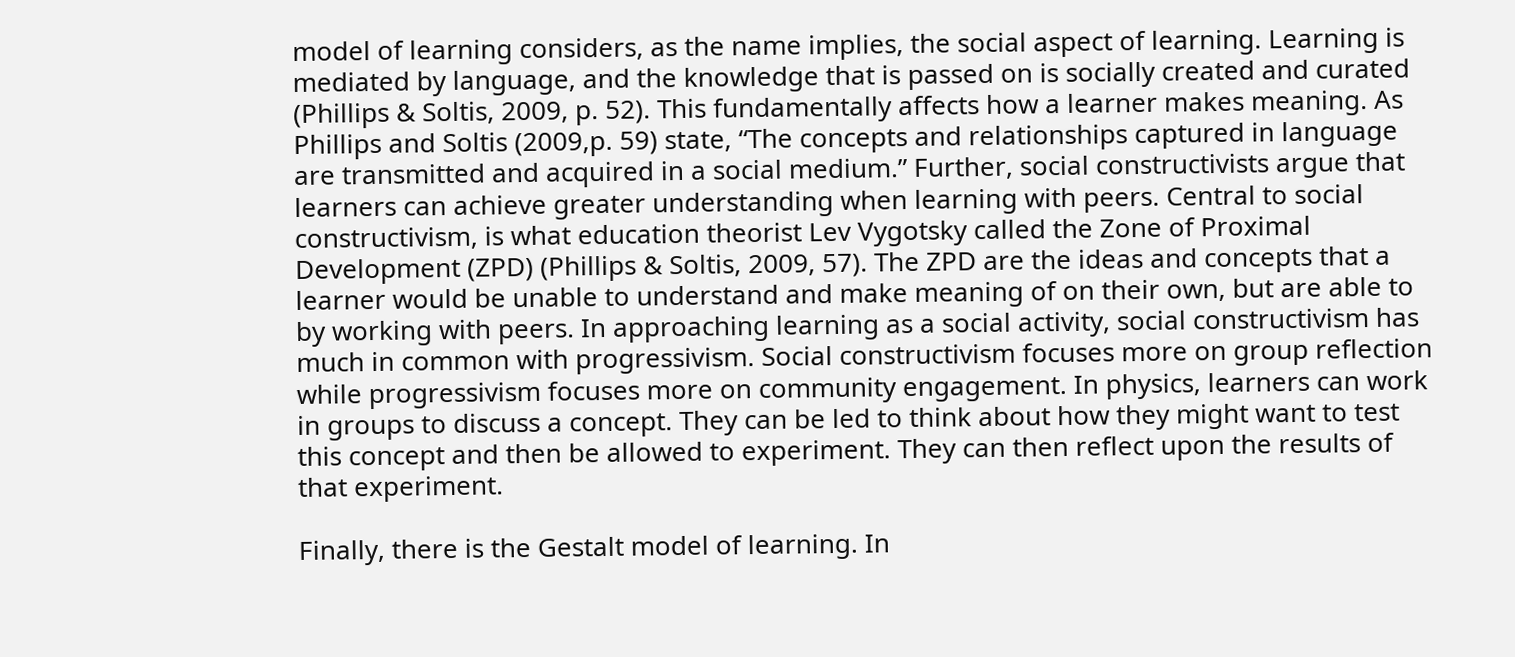model of learning considers, as the name implies, the social aspect of learning. Learning is mediated by language, and the knowledge that is passed on is socially created and curated (Phillips & Soltis, 2009, p. 52). This fundamentally affects how a learner makes meaning. As Phillips and Soltis (2009,p. 59) state, “The concepts and relationships captured in language are transmitted and acquired in a social medium.” Further, social constructivists argue that learners can achieve greater understanding when learning with peers. Central to social constructivism, is what education theorist Lev Vygotsky called the Zone of Proximal Development (ZPD) (Phillips & Soltis, 2009, 57). The ZPD are the ideas and concepts that a learner would be unable to understand and make meaning of on their own, but are able to by working with peers. In approaching learning as a social activity, social constructivism has much in common with progressivism. Social constructivism focuses more on group reflection while progressivism focuses more on community engagement. In physics, learners can work in groups to discuss a concept. They can be led to think about how they might want to test this concept and then be allowed to experiment. They can then reflect upon the results of that experiment.

Finally, there is the Gestalt model of learning. In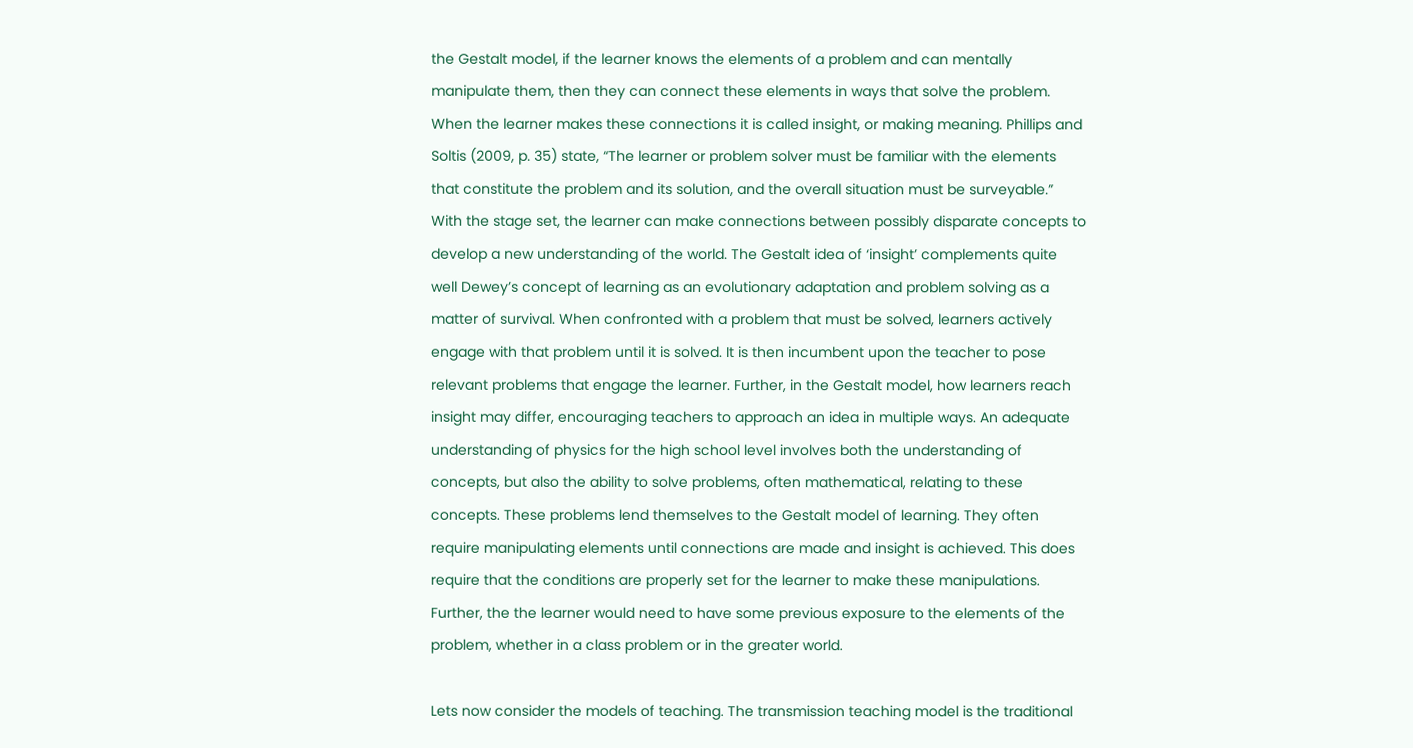the Gestalt model, if the learner knows the elements of a problem and can mentally manipulate them, then they can connect these elements in ways that solve the problem. When the learner makes these connections it is called insight, or making meaning. Phillips and Soltis (2009, p. 35) state, “The learner or problem solver must be familiar with the elements that constitute the problem and its solution, and the overall situation must be surveyable.” With the stage set, the learner can make connections between possibly disparate concepts to develop a new understanding of the world. The Gestalt idea of ‘insight’ complements quite well Dewey’s concept of learning as an evolutionary adaptation and problem solving as a matter of survival. When confronted with a problem that must be solved, learners actively engage with that problem until it is solved. It is then incumbent upon the teacher to pose relevant problems that engage the learner. Further, in the Gestalt model, how learners reach insight may differ, encouraging teachers to approach an idea in multiple ways. An adequate understanding of physics for the high school level involves both the understanding of concepts, but also the ability to solve problems, often mathematical, relating to these concepts. These problems lend themselves to the Gestalt model of learning. They often require manipulating elements until connections are made and insight is achieved. This does require that the conditions are properly set for the learner to make these manipulations. Further, the the learner would need to have some previous exposure to the elements of the problem, whether in a class problem or in the greater world.

Lets now consider the models of teaching. The transmission teaching model is the traditional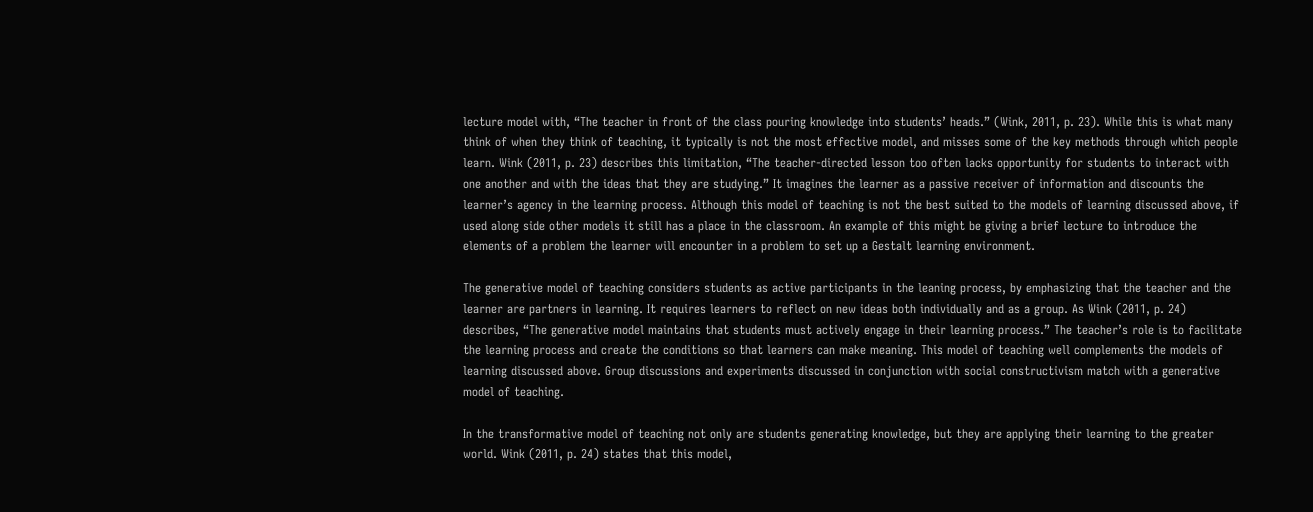lecture model with, “The teacher in front of the class pouring knowledge into students’ heads.” (Wink, 2011, p. 23). While this is what many think of when they think of teaching, it typically is not the most effective model, and misses some of the key methods through which people learn. Wink (2011, p. 23) describes this limitation, “The teacher-directed lesson too often lacks opportunity for students to interact with one another and with the ideas that they are studying.” It imagines the learner as a passive receiver of information and discounts the learner’s agency in the learning process. Although this model of teaching is not the best suited to the models of learning discussed above, if used along side other models it still has a place in the classroom. An example of this might be giving a brief lecture to introduce the elements of a problem the learner will encounter in a problem to set up a Gestalt learning environment.

The generative model of teaching considers students as active participants in the leaning process, by emphasizing that the teacher and the learner are partners in learning. It requires learners to reflect on new ideas both individually and as a group. As Wink (2011, p. 24) describes, “The generative model maintains that students must actively engage in their learning process.” The teacher’s role is to facilitate the learning process and create the conditions so that learners can make meaning. This model of teaching well complements the models of learning discussed above. Group discussions and experiments discussed in conjunction with social constructivism match with a generative model of teaching.

In the transformative model of teaching not only are students generating knowledge, but they are applying their learning to the greater world. Wink (2011, p. 24) states that this model,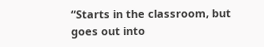“Starts in the classroom, but goes out into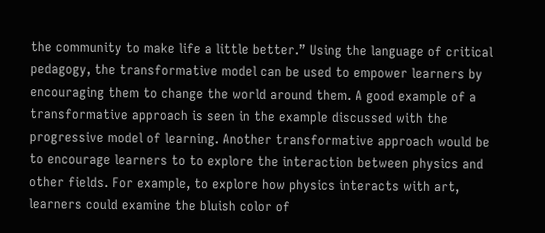the community to make life a little better.” Using the language of critical pedagogy, the transformative model can be used to empower learners by encouraging them to change the world around them. A good example of a transformative approach is seen in the example discussed with the progressive model of learning. Another transformative approach would be to encourage learners to to explore the interaction between physics and other fields. For example, to explore how physics interacts with art, learners could examine the bluish color of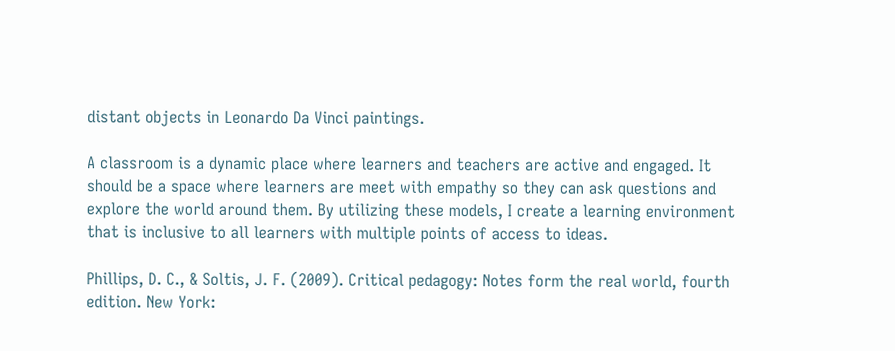distant objects in Leonardo Da Vinci paintings.

A classroom is a dynamic place where learners and teachers are active and engaged. It should be a space where learners are meet with empathy so they can ask questions and explore the world around them. By utilizing these models, I create a learning environment that is inclusive to all learners with multiple points of access to ideas.

Phillips, D. C., & Soltis, J. F. (2009). Critical pedagogy: Notes form the real world, fourth edition. New York: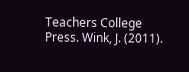Teachers College Press. Wink, J. (2011).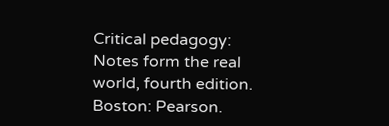Critical pedagogy: Notes form the real world, fourth edition. Boston: Pearson.